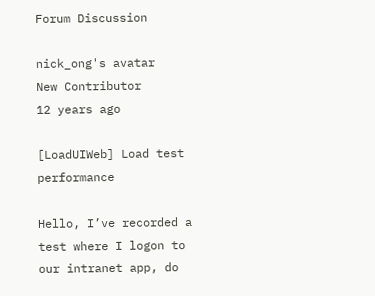Forum Discussion

nick_ong's avatar
New Contributor
12 years ago

[LoadUIWeb] Load test performance

Hello, I’ve recorded a test where I logon to our intranet app, do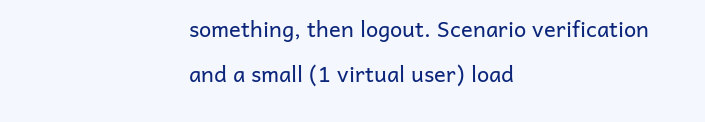something, then logout. Scenario verification and a small (1 virtual user) load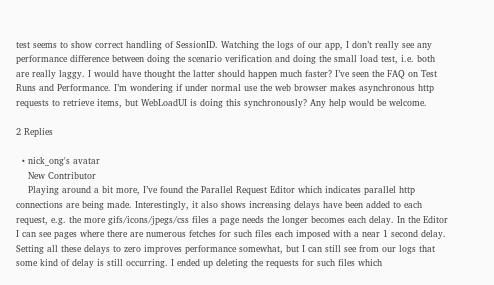test seems to show correct handling of SessionID. Watching the logs of our app, I don’t really see any performance difference between doing the scenario verification and doing the small load test, i.e. both are really laggy. I would have thought the latter should happen much faster? I’ve seen the FAQ on Test Runs and Performance. I’m wondering if under normal use the web browser makes asynchronous http requests to retrieve items, but WebLoadUI is doing this synchronously? Any help would be welcome.

2 Replies

  • nick_ong's avatar
    New Contributor
    Playing around a bit more, I’ve found the Parallel Request Editor which indicates parallel http connections are being made. Interestingly, it also shows increasing delays have been added to each request, e.g. the more gifs/icons/jpegs/css files a page needs the longer becomes each delay. In the Editor I can see pages where there are numerous fetches for such files each imposed with a near 1 second delay. Setting all these delays to zero improves performance somewhat, but I can still see from our logs that some kind of delay is still occurring. I ended up deleting the requests for such files which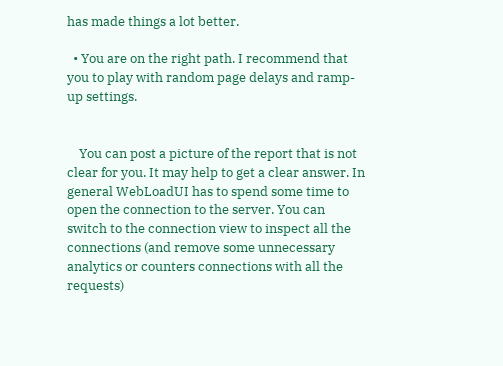has made things a lot better.

  • You are on the right path. I recommend that you to play with random page delays and ramp-up settings.


    You can post a picture of the report that is not clear for you. It may help to get a clear answer. In general WebLoadUI has to spend some time to open the connection to the server. You can switch to the connection view to inspect all the connections (and remove some unnecessary analytics or counters connections with all the requests)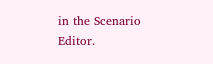in the Scenario Editor.